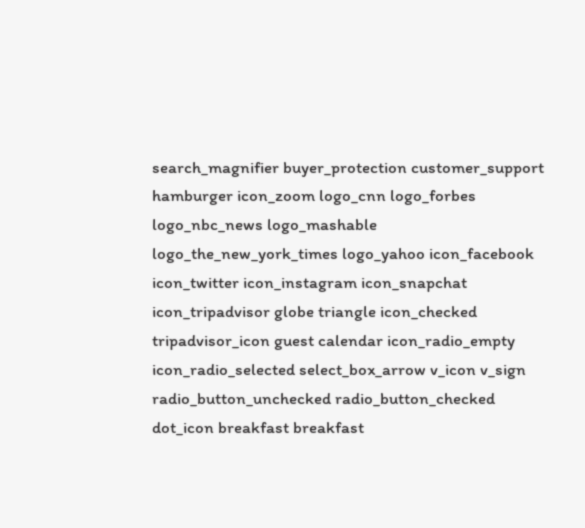search_magnifier buyer_protection customer_support hamburger icon_zoom logo_cnn logo_forbes logo_nbc_news logo_mashable logo_the_new_york_times logo_yahoo icon_facebook icon_twitter icon_instagram icon_snapchat icon_tripadvisor globe triangle icon_checked tripadvisor_icon guest calendar icon_radio_empty icon_radio_selected select_box_arrow v_icon v_sign radio_button_unchecked radio_button_checked dot_icon breakfast breakfast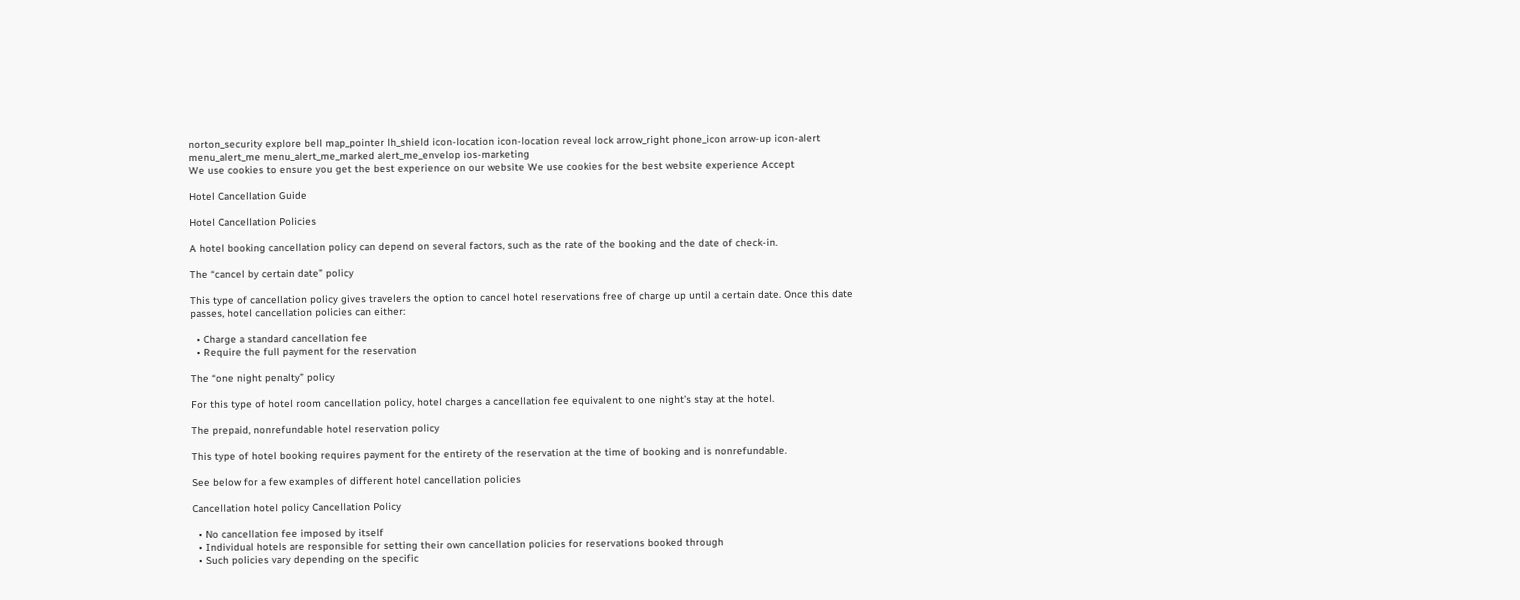norton_security explore bell map_pointer lh_shield icon-location icon-location reveal lock arrow_right phone_icon arrow-up icon-alert menu_alert_me menu_alert_me_marked alert_me_envelop ios-marketing
We use cookies to ensure you get the best experience on our website We use cookies for the best website experience Accept

Hotel Cancellation Guide

Hotel Cancellation Policies

A hotel booking cancellation policy can depend on several factors, such as the rate of the booking and the date of check-in.

The “cancel by certain date” policy

This type of cancellation policy gives travelers the option to cancel hotel reservations free of charge up until a certain date. Once this date passes, hotel cancellation policies can either:

  • Charge a standard cancellation fee
  • Require the full payment for the reservation

The “one night penalty” policy

For this type of hotel room cancellation policy, hotel charges a cancellation fee equivalent to one night’s stay at the hotel.

The prepaid, nonrefundable hotel reservation policy

This type of hotel booking requires payment for the entirety of the reservation at the time of booking and is nonrefundable.

See below for a few examples of different hotel cancellation policies

Cancellation hotel policy Cancellation Policy

  • No cancellation fee imposed by itself
  • Individual hotels are responsible for setting their own cancellation policies for reservations booked through
  • Such policies vary depending on the specific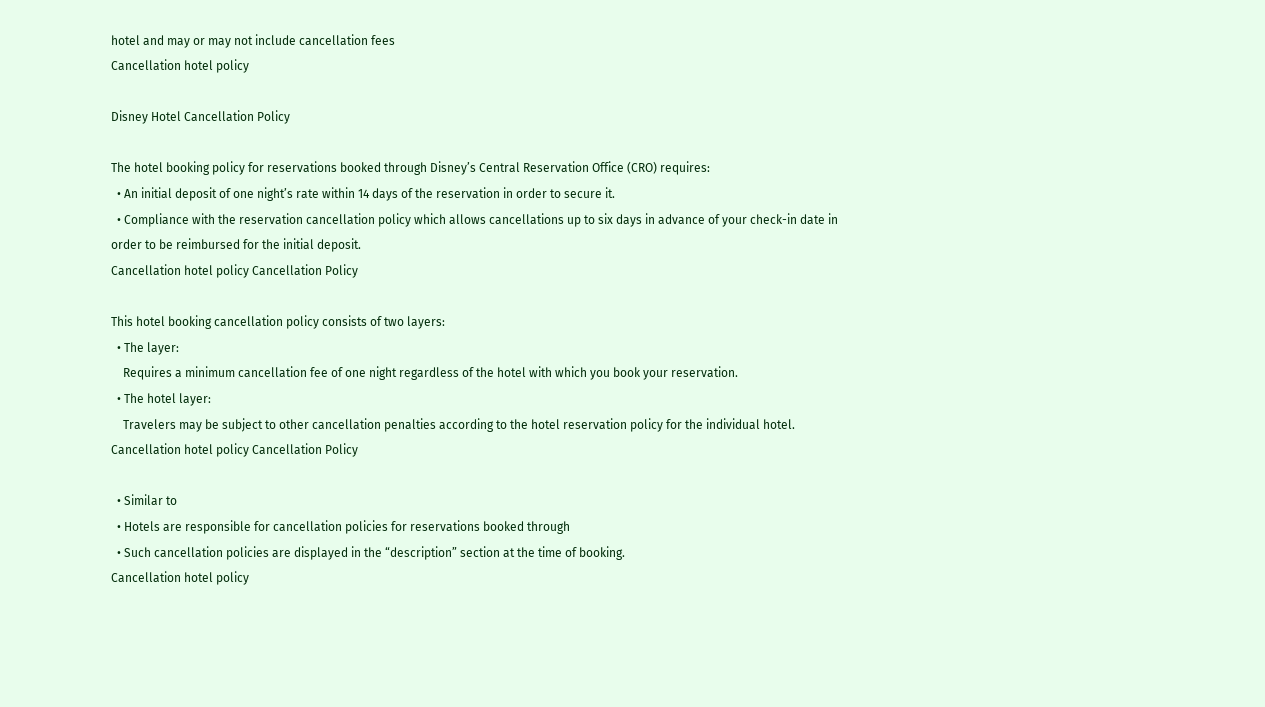hotel and may or may not include cancellation fees
Cancellation hotel policy

Disney Hotel Cancellation Policy

The hotel booking policy for reservations booked through Disney’s Central Reservation Office (CRO) requires:
  • An initial deposit of one night’s rate within 14 days of the reservation in order to secure it.
  • Compliance with the reservation cancellation policy which allows cancellations up to six days in advance of your check-in date in order to be reimbursed for the initial deposit.
Cancellation hotel policy Cancellation Policy

This hotel booking cancellation policy consists of two layers:
  • The layer:
    Requires a minimum cancellation fee of one night regardless of the hotel with which you book your reservation.
  • The hotel layer:
    Travelers may be subject to other cancellation penalties according to the hotel reservation policy for the individual hotel.
Cancellation hotel policy Cancellation Policy

  • Similar to
  • Hotels are responsible for cancellation policies for reservations booked through
  • Such cancellation policies are displayed in the “description” section at the time of booking.
Cancellation hotel policy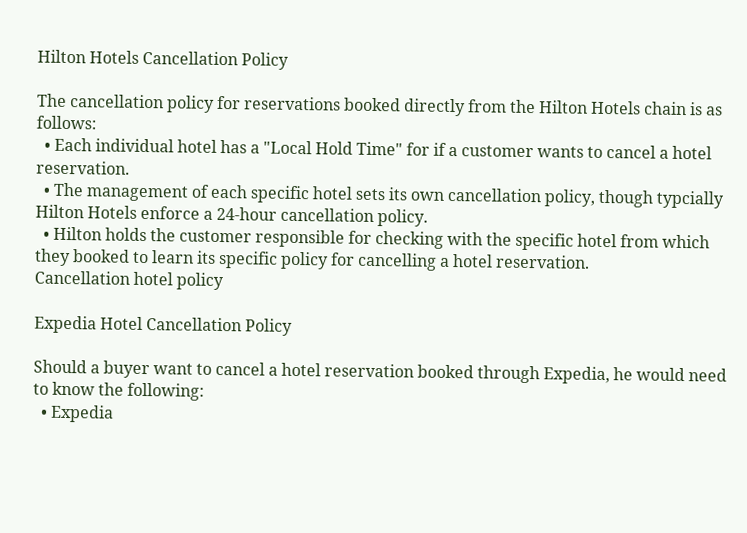Hilton Hotels Cancellation Policy

The cancellation policy for reservations booked directly from the Hilton Hotels chain is as follows:
  • Each individual hotel has a "Local Hold Time" for if a customer wants to cancel a hotel reservation.
  • The management of each specific hotel sets its own cancellation policy, though typcially Hilton Hotels enforce a 24-hour cancellation policy.
  • Hilton holds the customer responsible for checking with the specific hotel from which they booked to learn its specific policy for cancelling a hotel reservation.
Cancellation hotel policy

Expedia Hotel Cancellation Policy

Should a buyer want to cancel a hotel reservation booked through Expedia, he would need to know the following:
  • Expedia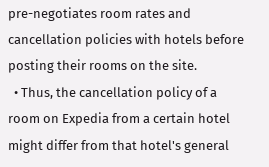pre-negotiates room rates and cancellation policies with hotels before posting their rooms on the site.
  • Thus, the cancellation policy of a room on Expedia from a certain hotel might differ from that hotel's general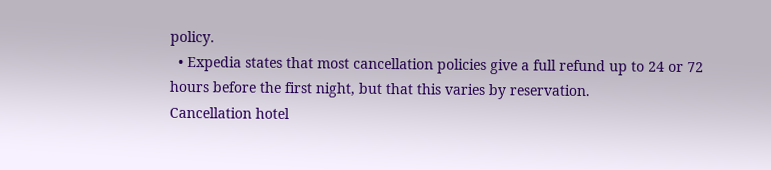policy.
  • Expedia states that most cancellation policies give a full refund up to 24 or 72 hours before the first night, but that this varies by reservation.
Cancellation hotel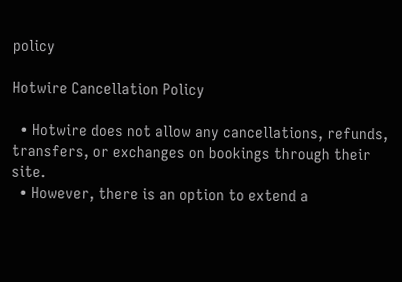policy

Hotwire Cancellation Policy

  • Hotwire does not allow any cancellations, refunds, transfers, or exchanges on bookings through their site.
  • However, there is an option to extend a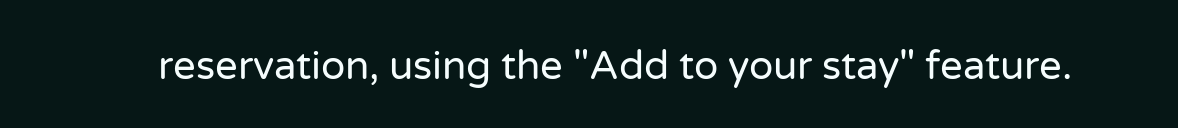reservation, using the "Add to your stay" feature.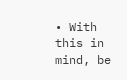• With this in mind, be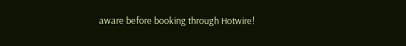aware before booking through Hotwire!